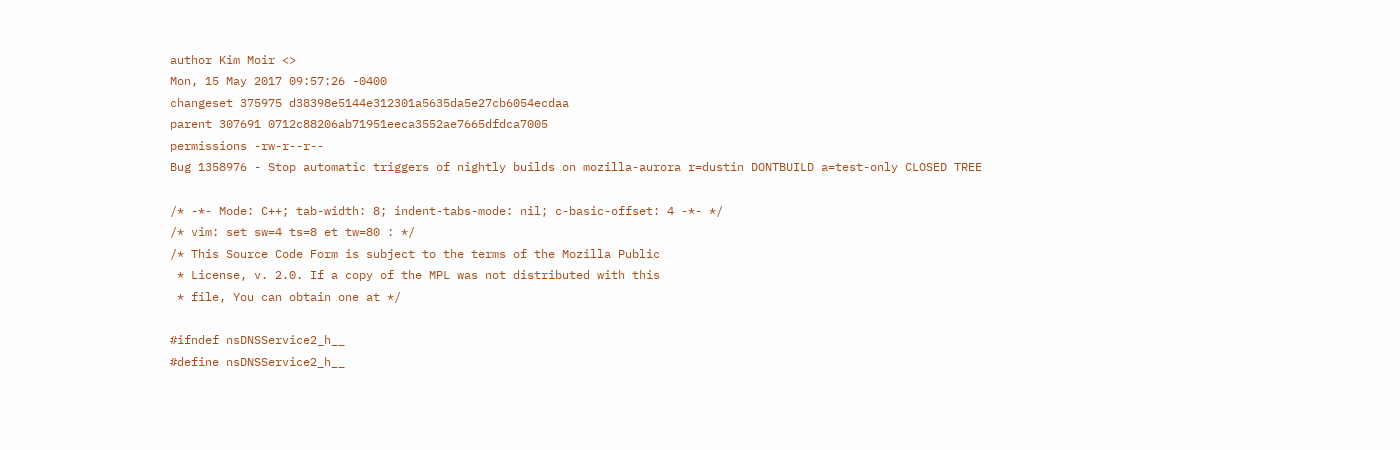author Kim Moir <>
Mon, 15 May 2017 09:57:26 -0400
changeset 375975 d38398e5144e312301a5635da5e27cb6054ecdaa
parent 307691 0712c88206ab71951eeca3552ae7665dfdca7005
permissions -rw-r--r--
Bug 1358976 - Stop automatic triggers of nightly builds on mozilla-aurora r=dustin DONTBUILD a=test-only CLOSED TREE

/* -*- Mode: C++; tab-width: 8; indent-tabs-mode: nil; c-basic-offset: 4 -*- */
/* vim: set sw=4 ts=8 et tw=80 : */
/* This Source Code Form is subject to the terms of the Mozilla Public
 * License, v. 2.0. If a copy of the MPL was not distributed with this
 * file, You can obtain one at */

#ifndef nsDNSService2_h__
#define nsDNSService2_h__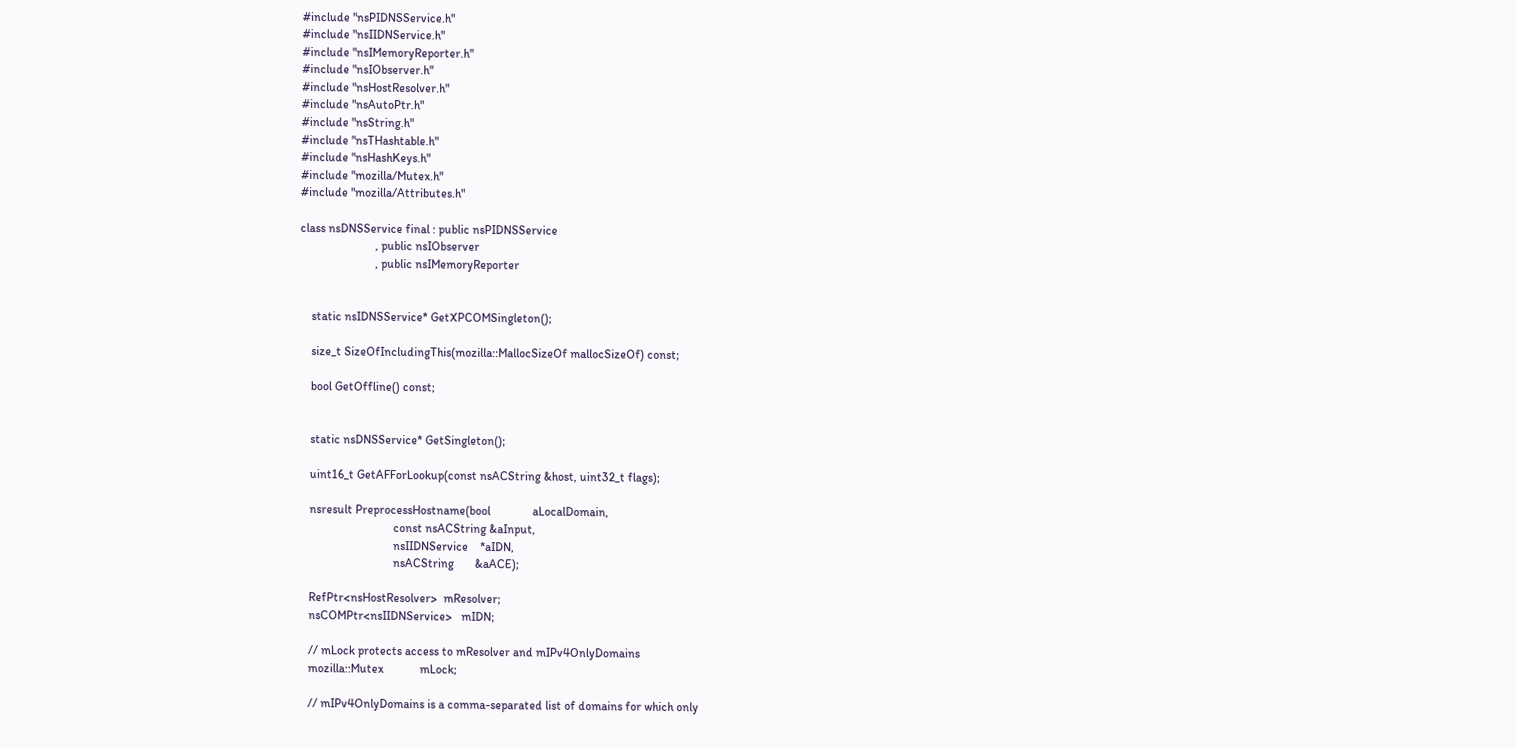#include "nsPIDNSService.h"
#include "nsIIDNService.h"
#include "nsIMemoryReporter.h"
#include "nsIObserver.h"
#include "nsHostResolver.h"
#include "nsAutoPtr.h"
#include "nsString.h"
#include "nsTHashtable.h"
#include "nsHashKeys.h"
#include "mozilla/Mutex.h"
#include "mozilla/Attributes.h"

class nsDNSService final : public nsPIDNSService
                         , public nsIObserver
                         , public nsIMemoryReporter


    static nsIDNSService* GetXPCOMSingleton();

    size_t SizeOfIncludingThis(mozilla::MallocSizeOf mallocSizeOf) const;

    bool GetOffline() const;


    static nsDNSService* GetSingleton();

    uint16_t GetAFForLookup(const nsACString &host, uint32_t flags);

    nsresult PreprocessHostname(bool              aLocalDomain,
                                const nsACString &aInput,
                                nsIIDNService    *aIDN,
                                nsACString       &aACE);

    RefPtr<nsHostResolver>  mResolver;
    nsCOMPtr<nsIIDNService>   mIDN;

    // mLock protects access to mResolver and mIPv4OnlyDomains
    mozilla::Mutex            mLock;

    // mIPv4OnlyDomains is a comma-separated list of domains for which only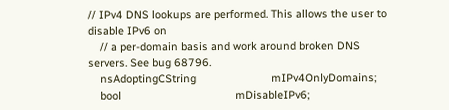// IPv4 DNS lookups are performed. This allows the user to disable IPv6 on
    // a per-domain basis and work around broken DNS servers. See bug 68796.
    nsAdoptingCString                         mIPv4OnlyDomains;
    bool                                      mDisableIPv6;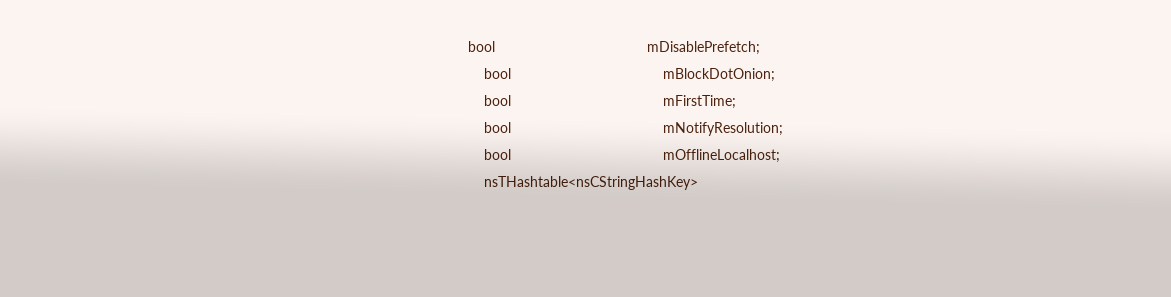bool                                      mDisablePrefetch;
    bool                                      mBlockDotOnion;
    bool                                      mFirstTime;
    bool                                      mNotifyResolution;
    bool                                      mOfflineLocalhost;
    nsTHashtable<nsCStringHashKey>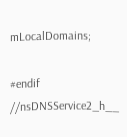mLocalDomains;

#endif //nsDNSService2_h__